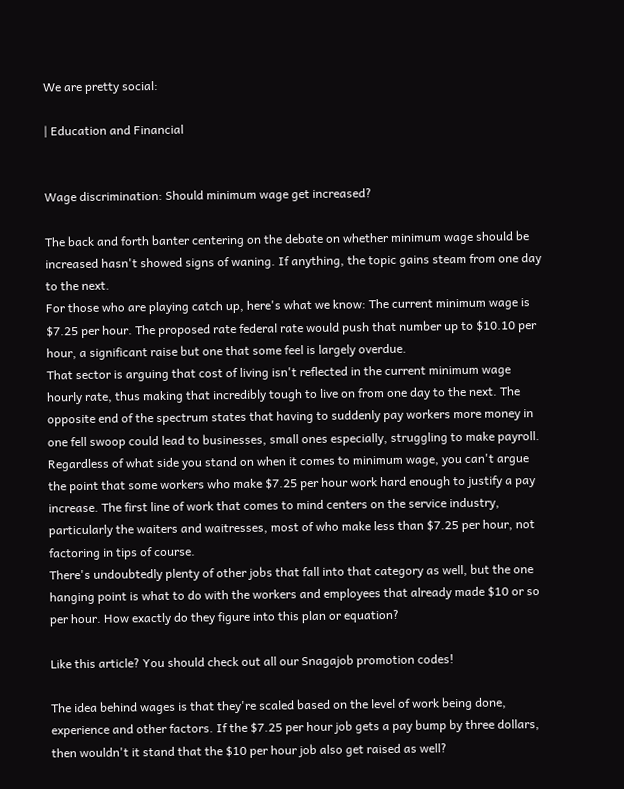We are pretty social:

| Education and Financial


Wage discrimination: Should minimum wage get increased?

The back and forth banter centering on the debate on whether minimum wage should be increased hasn't showed signs of waning. If anything, the topic gains steam from one day to the next.
For those who are playing catch up, here's what we know: The current minimum wage is $7.25 per hour. The proposed rate federal rate would push that number up to $10.10 per hour, a significant raise but one that some feel is largely overdue.
That sector is arguing that cost of living isn't reflected in the current minimum wage hourly rate, thus making that incredibly tough to live on from one day to the next. The opposite end of the spectrum states that having to suddenly pay workers more money in one fell swoop could lead to businesses, small ones especially, struggling to make payroll.
Regardless of what side you stand on when it comes to minimum wage, you can't argue the point that some workers who make $7.25 per hour work hard enough to justify a pay increase. The first line of work that comes to mind centers on the service industry, particularly the waiters and waitresses, most of who make less than $7.25 per hour, not factoring in tips of course.
There's undoubtedly plenty of other jobs that fall into that category as well, but the one hanging point is what to do with the workers and employees that already made $10 or so per hour. How exactly do they figure into this plan or equation?

Like this article? You should check out all our Snagajob promotion codes!

The idea behind wages is that they're scaled based on the level of work being done, experience and other factors. If the $7.25 per hour job gets a pay bump by three dollars, then wouldn't it stand that the $10 per hour job also get raised as well?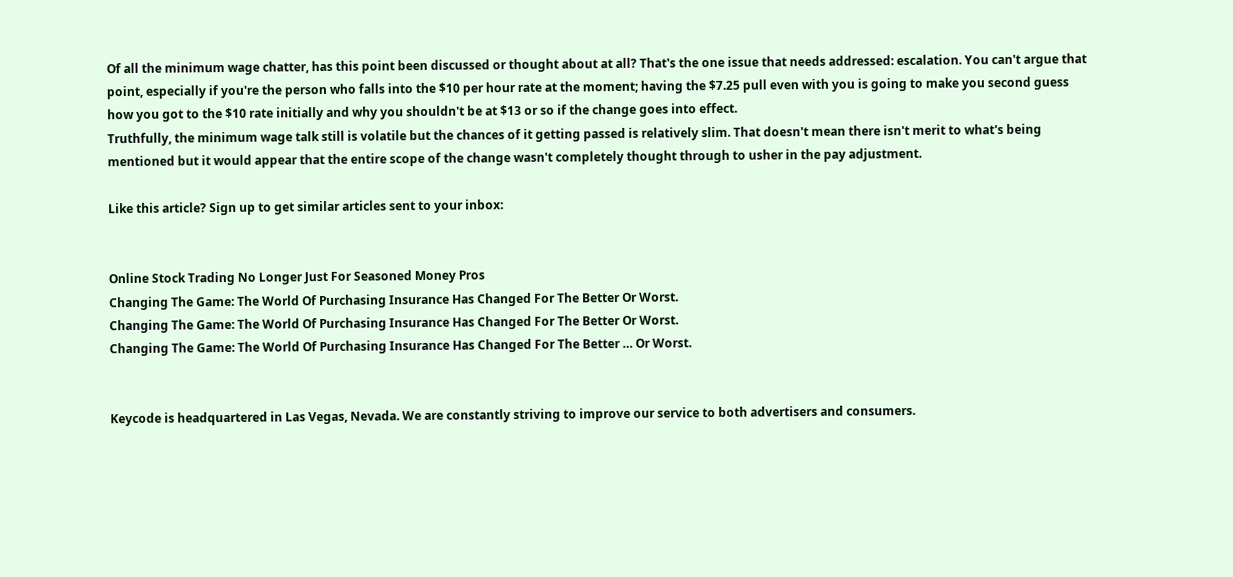Of all the minimum wage chatter, has this point been discussed or thought about at all? That's the one issue that needs addressed: escalation. You can't argue that point, especially if you're the person who falls into the $10 per hour rate at the moment; having the $7.25 pull even with you is going to make you second guess how you got to the $10 rate initially and why you shouldn't be at $13 or so if the change goes into effect.
Truthfully, the minimum wage talk still is volatile but the chances of it getting passed is relatively slim. That doesn't mean there isn't merit to what's being mentioned but it would appear that the entire scope of the change wasn't completely thought through to usher in the pay adjustment.

Like this article? Sign up to get similar articles sent to your inbox:


Online Stock Trading No Longer Just For Seasoned Money Pros
Changing The Game: The World Of Purchasing Insurance Has Changed For The Better Or Worst.
Changing The Game: The World Of Purchasing Insurance Has Changed For The Better Or Worst.
Changing The Game: The World Of Purchasing Insurance Has Changed For The Better … Or Worst.


Keycode is headquartered in Las Vegas, Nevada. We are constantly striving to improve our service to both advertisers and consumers.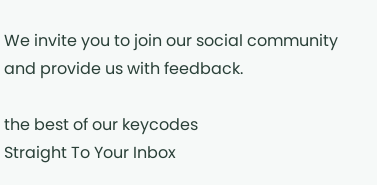We invite you to join our social community and provide us with feedback.

the best of our keycodes
Straight To Your Inbox